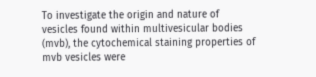To investigate the origin and nature of vesicles found within multivesicular bodies (mvb), the cytochemical staining properties of mvb vesicles were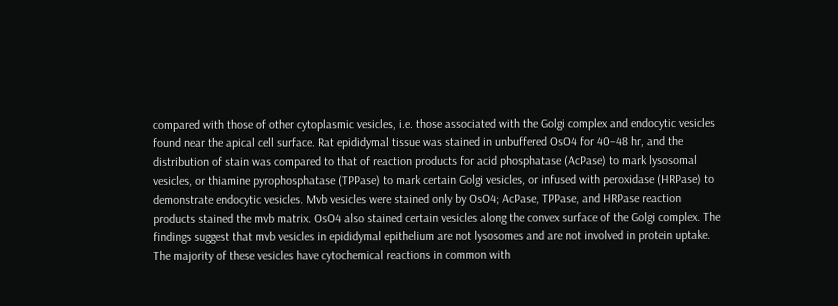compared with those of other cytoplasmic vesicles, i.e. those associated with the Golgi complex and endocytic vesicles found near the apical cell surface. Rat epididymal tissue was stained in unbuffered OsO4 for 40–48 hr, and the distribution of stain was compared to that of reaction products for acid phosphatase (AcPase) to mark lysosomal vesicles, or thiamine pyrophosphatase (TPPase) to mark certain Golgi vesicles, or infused with peroxidase (HRPase) to demonstrate endocytic vesicles. Mvb vesicles were stained only by OsO4; AcPase, TPPase, and HRPase reaction products stained the mvb matrix. OsO4 also stained certain vesicles along the convex surface of the Golgi complex. The findings suggest that mvb vesicles in epididymal epithelium are not lysosomes and are not involved in protein uptake. The majority of these vesicles have cytochemical reactions in common with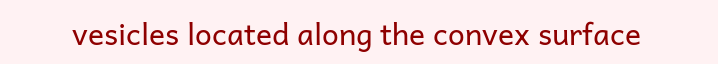vesicles located along the convex surface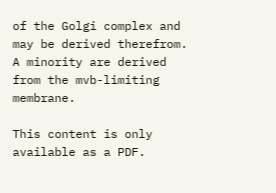of the Golgi complex and may be derived therefrom. A minority are derived from the mvb-limiting membrane.

This content is only available as a PDF.